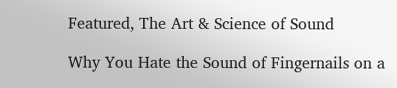Featured, The Art & Science of Sound

Why You Hate the Sound of Fingernails on a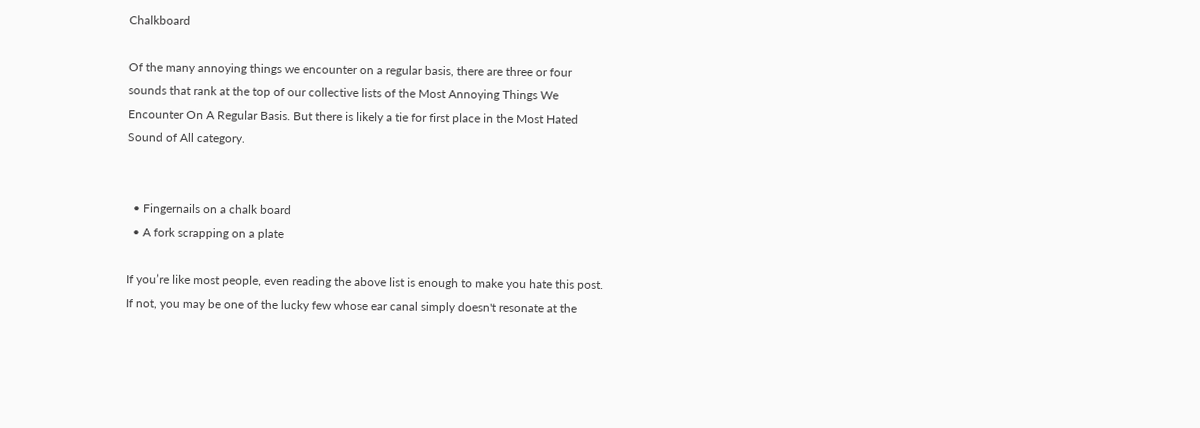Chalkboard

Of the many annoying things we encounter on a regular basis, there are three or four sounds that rank at the top of our collective lists of the Most Annoying Things We Encounter On A Regular Basis. But there is likely a tie for first place in the Most Hated Sound of All category.


  • Fingernails on a chalk board
  • A fork scrapping on a plate

If you’re like most people, even reading the above list is enough to make you hate this post. If not, you may be one of the lucky few whose ear canal simply doesn't resonate at the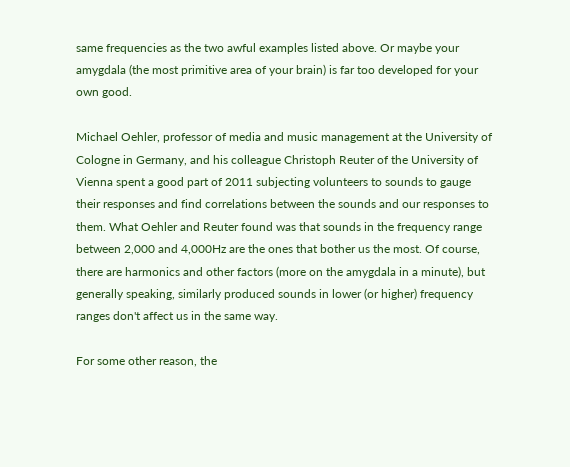same frequencies as the two awful examples listed above. Or maybe your amygdala (the most primitive area of your brain) is far too developed for your own good.

Michael Oehler, professor of media and music management at the University of Cologne in Germany, and his colleague Christoph Reuter of the University of Vienna spent a good part of 2011 subjecting volunteers to sounds to gauge their responses and find correlations between the sounds and our responses to them. What Oehler and Reuter found was that sounds in the frequency range between 2,000 and 4,000Hz are the ones that bother us the most. Of course, there are harmonics and other factors (more on the amygdala in a minute), but generally speaking, similarly produced sounds in lower (or higher) frequency ranges don't affect us in the same way.

For some other reason, the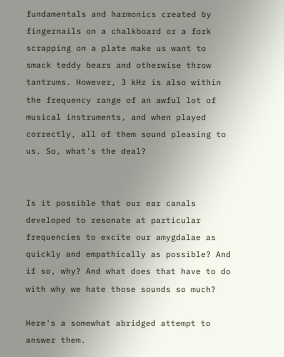fundamentals and harmonics created by fingernails on a chalkboard or a fork scrapping on a plate make us want to smack teddy bears and otherwise throw tantrums. However, 3 kHz is also within the frequency range of an awful lot of musical instruments, and when played correctly, all of them sound pleasing to us. So, what's the deal?


Is it possible that our ear canals developed to resonate at particular frequencies to excite our amygdalae as quickly and empathically as possible? And if so, why? And what does that have to do with why we hate those sounds so much?

Here's a somewhat abridged attempt to answer them.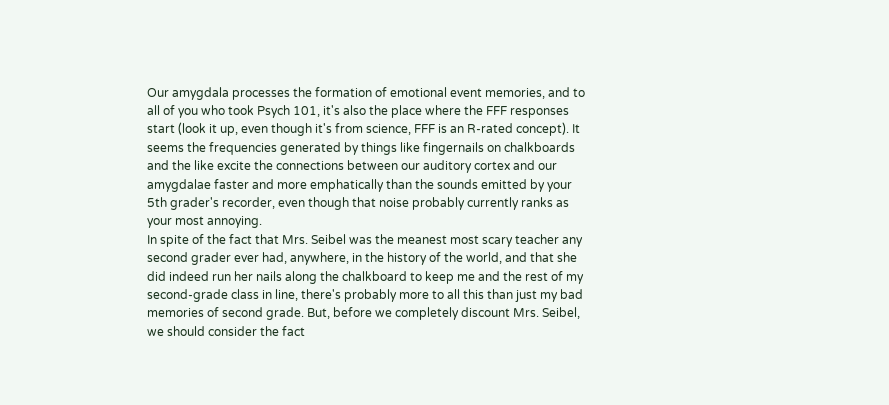Our amygdala processes the formation of emotional event memories, and to all of you who took Psych 101, it's also the place where the FFF responses start (look it up, even though it's from science, FFF is an R-rated concept). It seems the frequencies generated by things like fingernails on chalkboards and the like excite the connections between our auditory cortex and our amygdalae faster and more emphatically than the sounds emitted by your 5th grader's recorder, even though that noise probably currently ranks as your most annoying.
In spite of the fact that Mrs. Seibel was the meanest most scary teacher any second grader ever had, anywhere, in the history of the world, and that she did indeed run her nails along the chalkboard to keep me and the rest of my second-grade class in line, there's probably more to all this than just my bad memories of second grade. But, before we completely discount Mrs. Seibel, we should consider the fact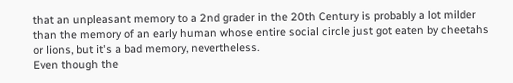that an unpleasant memory to a 2nd grader in the 20th Century is probably a lot milder than the memory of an early human whose entire social circle just got eaten by cheetahs or lions, but it's a bad memory, nevertheless.
Even though the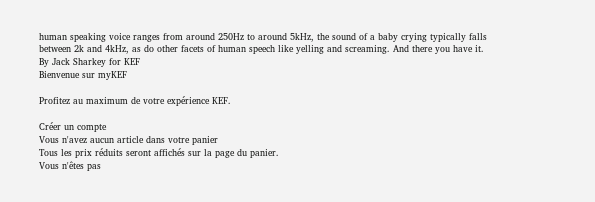human speaking voice ranges from around 250Hz to around 5kHz, the sound of a baby crying typically falls between 2k and 4kHz, as do other facets of human speech like yelling and screaming. And there you have it.
By Jack Sharkey for KEF
Bienvenue sur myKEF

Profitez au maximum de votre expérience KEF.

Créer un compte
Vous n'avez aucun article dans votre panier
Tous les prix réduits seront affichés sur la page du panier.
Vous n'êtes pas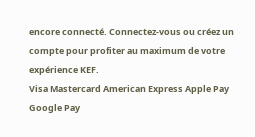encore connecté. Connectez-vous ou créez un compte pour profiter au maximum de votre expérience KEF.
Visa Mastercard American Express Apple Pay Google Pay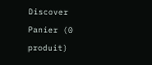Discover
Panier (0 produit)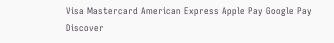Visa Mastercard American Express Apple Pay Google Pay Discover